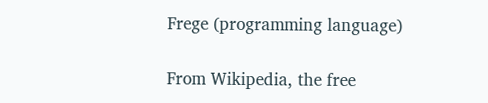Frege (programming language)

From Wikipedia, the free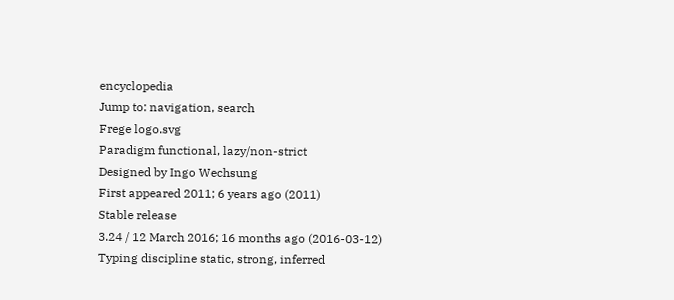encyclopedia
Jump to: navigation, search
Frege logo.svg
Paradigm functional, lazy/non-strict
Designed by Ingo Wechsung
First appeared 2011; 6 years ago (2011)
Stable release
3.24 / 12 March 2016; 16 months ago (2016-03-12)
Typing discipline static, strong, inferred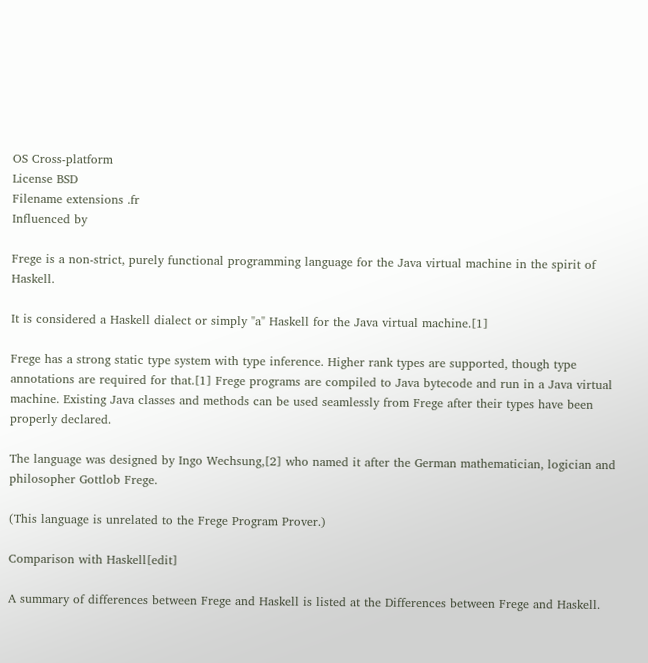OS Cross-platform
License BSD
Filename extensions .fr
Influenced by

Frege is a non-strict, purely functional programming language for the Java virtual machine in the spirit of Haskell.

It is considered a Haskell dialect or simply "a" Haskell for the Java virtual machine.[1]

Frege has a strong static type system with type inference. Higher rank types are supported, though type annotations are required for that.[1] Frege programs are compiled to Java bytecode and run in a Java virtual machine. Existing Java classes and methods can be used seamlessly from Frege after their types have been properly declared.

The language was designed by Ingo Wechsung,[2] who named it after the German mathematician, logician and philosopher Gottlob Frege.

(This language is unrelated to the Frege Program Prover.)

Comparison with Haskell[edit]

A summary of differences between Frege and Haskell is listed at the Differences between Frege and Haskell.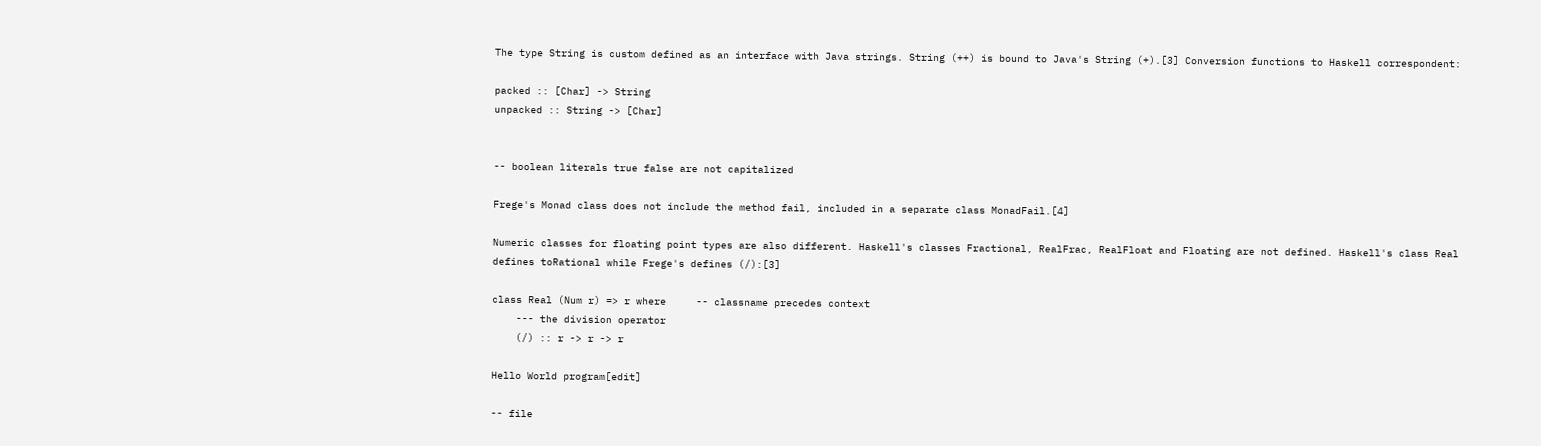The type String is custom defined as an interface with Java strings. String (++) is bound to Java's String (+).[3] Conversion functions to Haskell correspondent:

packed :: [Char] -> String
unpacked :: String -> [Char]


-- boolean literals true false are not capitalized

Frege's Monad class does not include the method fail, included in a separate class MonadFail.[4]

Numeric classes for floating point types are also different. Haskell's classes Fractional, RealFrac, RealFloat and Floating are not defined. Haskell's class Real defines toRational while Frege's defines (/):[3]

class Real (Num r) => r where     -- classname precedes context
    --- the division operator
    (/) :: r -> r -> r

Hello World program[edit]

-- file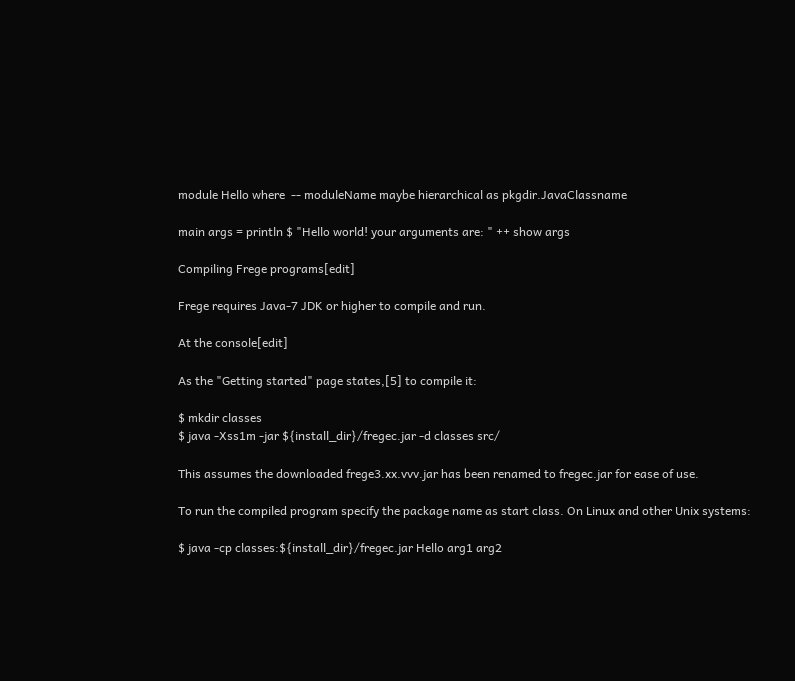module Hello where  -- moduleName maybe hierarchical as pkgdir.JavaClassname

main args = println $ "Hello world! your arguments are: " ++ show args

Compiling Frege programs[edit]

Frege requires Java-7 JDK or higher to compile and run.

At the console[edit]

As the "Getting started" page states,[5] to compile it:

$ mkdir classes
$ java -Xss1m -jar ${install_dir}/fregec.jar -d classes src/

This assumes the downloaded frege3.xx.vvv.jar has been renamed to fregec.jar for ease of use.

To run the compiled program specify the package name as start class. On Linux and other Unix systems:

$ java -cp classes:${install_dir}/fregec.jar Hello arg1 arg2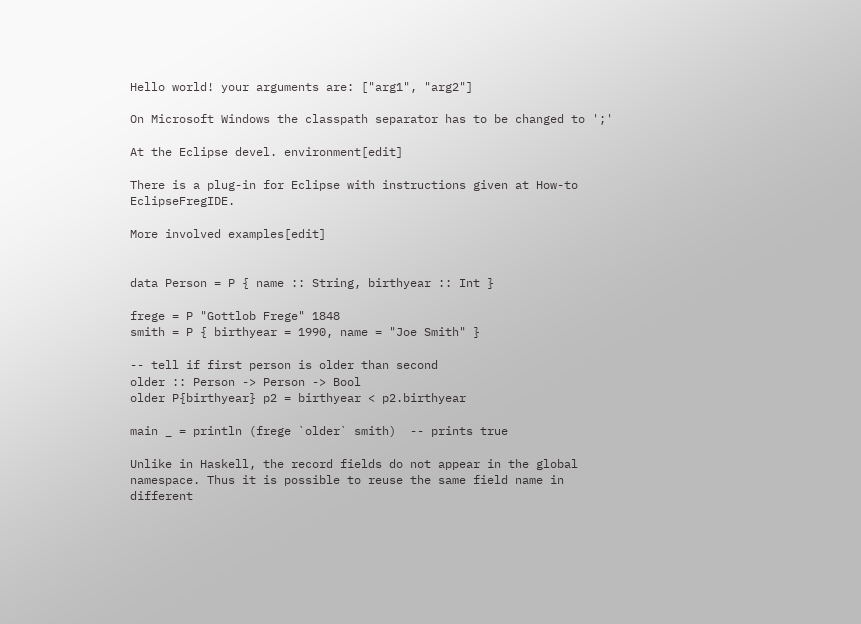Hello world! your arguments are: ["arg1", "arg2"]

On Microsoft Windows the classpath separator has to be changed to ';'

At the Eclipse devel. environment[edit]

There is a plug-in for Eclipse with instructions given at How-to EclipseFregIDE.

More involved examples[edit]


data Person = P { name :: String, birthyear :: Int }

frege = P "Gottlob Frege" 1848
smith = P { birthyear = 1990, name = "Joe Smith" }

-- tell if first person is older than second
older :: Person -> Person -> Bool
older P{birthyear} p2 = birthyear < p2.birthyear

main _ = println (frege `older` smith)  -- prints true

Unlike in Haskell, the record fields do not appear in the global namespace. Thus it is possible to reuse the same field name in different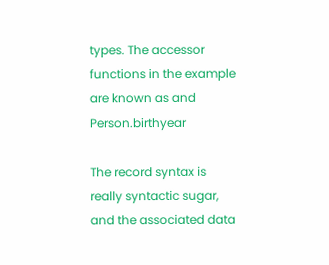types. The accessor functions in the example are known as and Person.birthyear

The record syntax is really syntactic sugar, and the associated data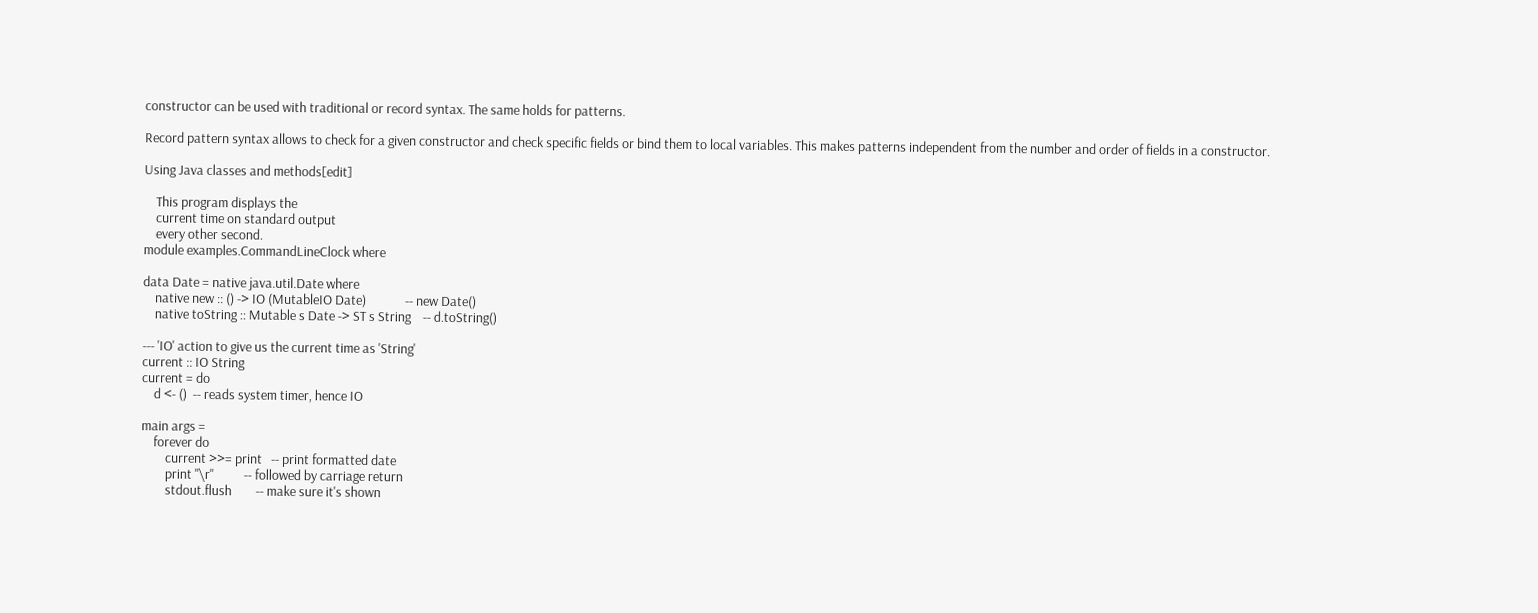constructor can be used with traditional or record syntax. The same holds for patterns.

Record pattern syntax allows to check for a given constructor and check specific fields or bind them to local variables. This makes patterns independent from the number and order of fields in a constructor.

Using Java classes and methods[edit]

    This program displays the
    current time on standard output
    every other second.
module examples.CommandLineClock where

data Date = native java.util.Date where
    native new :: () -> IO (MutableIO Date)             -- new Date()
    native toString :: Mutable s Date -> ST s String    -- d.toString()

--- 'IO' action to give us the current time as 'String'
current :: IO String
current = do
    d <- ()  -- reads system timer, hence IO

main args =
    forever do
        current >>= print   -- print formatted date
        print "\r"          -- followed by carriage return
        stdout.flush        -- make sure it's shown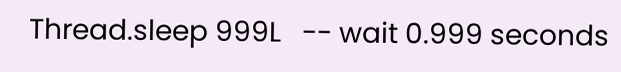Thread.sleep 999L   -- wait 0.999 seconds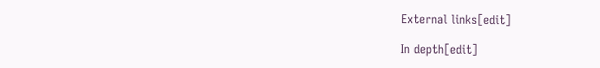External links[edit]

In depth[edit]